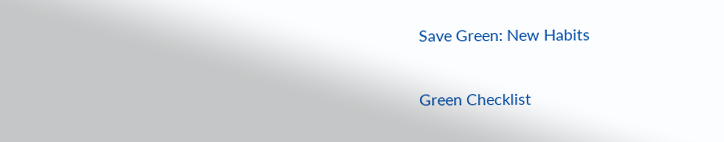Save Green: New Habits

Green Checklist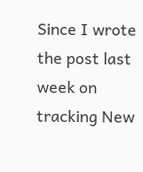Since I wrote the post last week on tracking New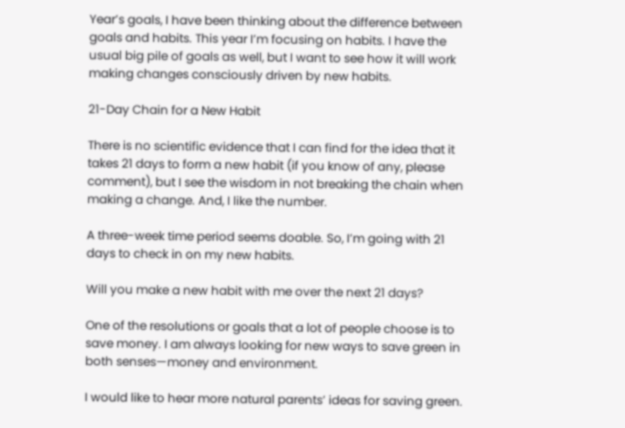Year’s goals, I have been thinking about the difference between goals and habits. This year I’m focusing on habits. I have the usual big pile of goals as well, but I want to see how it will work making changes consciously driven by new habits.

21-Day Chain for a New Habit

There is no scientific evidence that I can find for the idea that it takes 21 days to form a new habit (if you know of any, please comment), but I see the wisdom in not breaking the chain when making a change. And, I like the number.

A three-week time period seems doable. So, I’m going with 21 days to check in on my new habits.

Will you make a new habit with me over the next 21 days?

One of the resolutions or goals that a lot of people choose is to save money. I am always looking for new ways to save green in both senses—money and environment.

I would like to hear more natural parents’ ideas for saving green.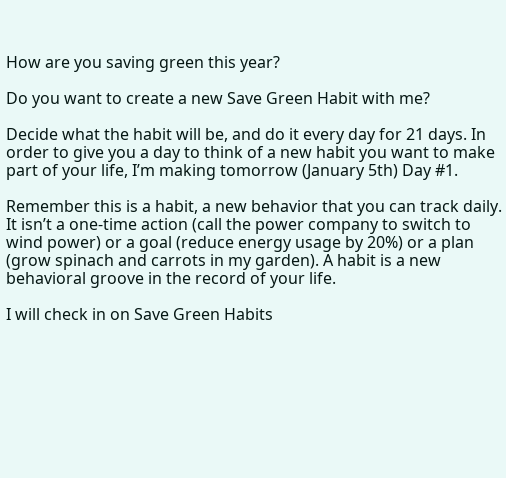How are you saving green this year?

Do you want to create a new Save Green Habit with me?

Decide what the habit will be, and do it every day for 21 days. In order to give you a day to think of a new habit you want to make part of your life, I’m making tomorrow (January 5th) Day #1.

Remember this is a habit, a new behavior that you can track daily. It isn’t a one-time action (call the power company to switch to wind power) or a goal (reduce energy usage by 20%) or a plan (grow spinach and carrots in my garden). A habit is a new behavioral groove in the record of your life.

I will check in on Save Green Habits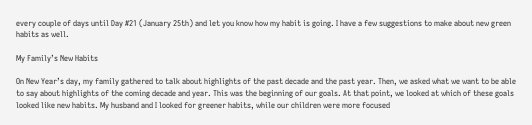every couple of days until Day #21 (January 25th) and let you know how my habit is going. I have a few suggestions to make about new green habits as well.

My Family’s New Habits

On New Year’s day, my family gathered to talk about highlights of the past decade and the past year. Then, we asked what we want to be able to say about highlights of the coming decade and year. This was the beginning of our goals. At that point, we looked at which of these goals looked like new habits. My husband and I looked for greener habits, while our children were more focused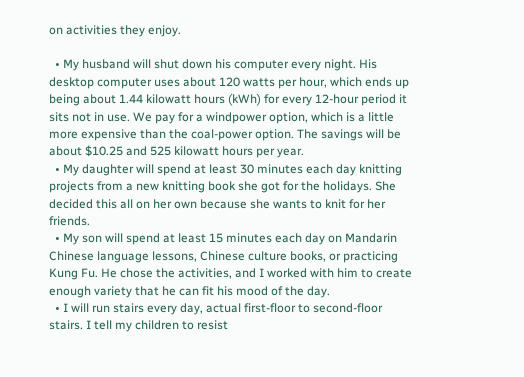on activities they enjoy.

  • My husband will shut down his computer every night. His desktop computer uses about 120 watts per hour, which ends up being about 1.44 kilowatt hours (kWh) for every 12-hour period it sits not in use. We pay for a windpower option, which is a little more expensive than the coal-power option. The savings will be about $10.25 and 525 kilowatt hours per year.
  • My daughter will spend at least 30 minutes each day knitting projects from a new knitting book she got for the holidays. She decided this all on her own because she wants to knit for her friends.
  • My son will spend at least 15 minutes each day on Mandarin Chinese language lessons, Chinese culture books, or practicing Kung Fu. He chose the activities, and I worked with him to create enough variety that he can fit his mood of the day.
  • I will run stairs every day, actual first-floor to second-floor stairs. I tell my children to resist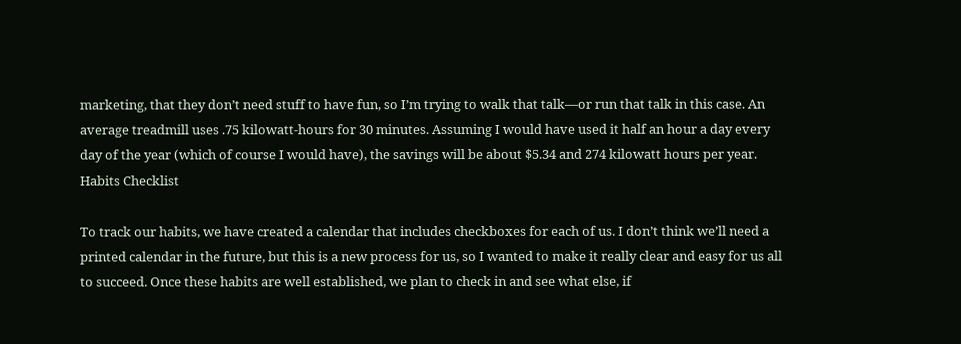marketing, that they don’t need stuff to have fun, so I’m trying to walk that talk—or run that talk in this case. An average treadmill uses .75 kilowatt-hours for 30 minutes. Assuming I would have used it half an hour a day every day of the year (which of course I would have), the savings will be about $5.34 and 274 kilowatt hours per year.
Habits Checklist

To track our habits, we have created a calendar that includes checkboxes for each of us. I don’t think we’ll need a printed calendar in the future, but this is a new process for us, so I wanted to make it really clear and easy for us all to succeed. Once these habits are well established, we plan to check in and see what else, if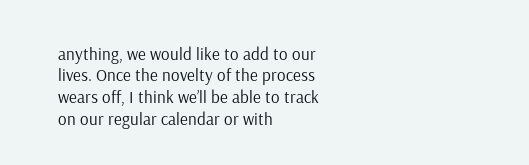anything, we would like to add to our lives. Once the novelty of the process wears off, I think we’ll be able to track on our regular calendar or with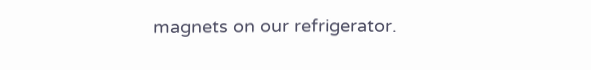magnets on our refrigerator.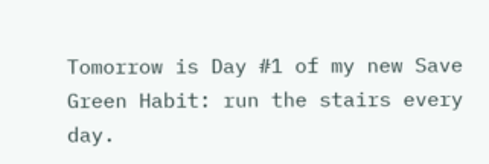Tomorrow is Day #1 of my new Save Green Habit: run the stairs every day.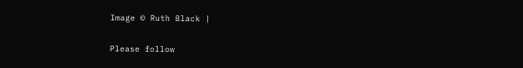Image © Ruth Black |

Please follow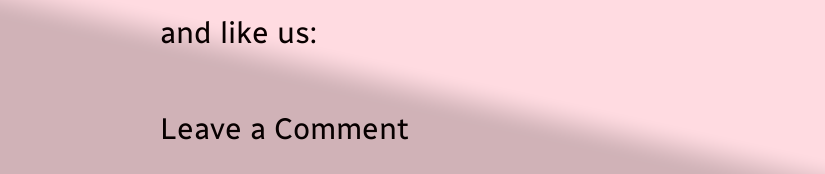and like us:

Leave a Comment